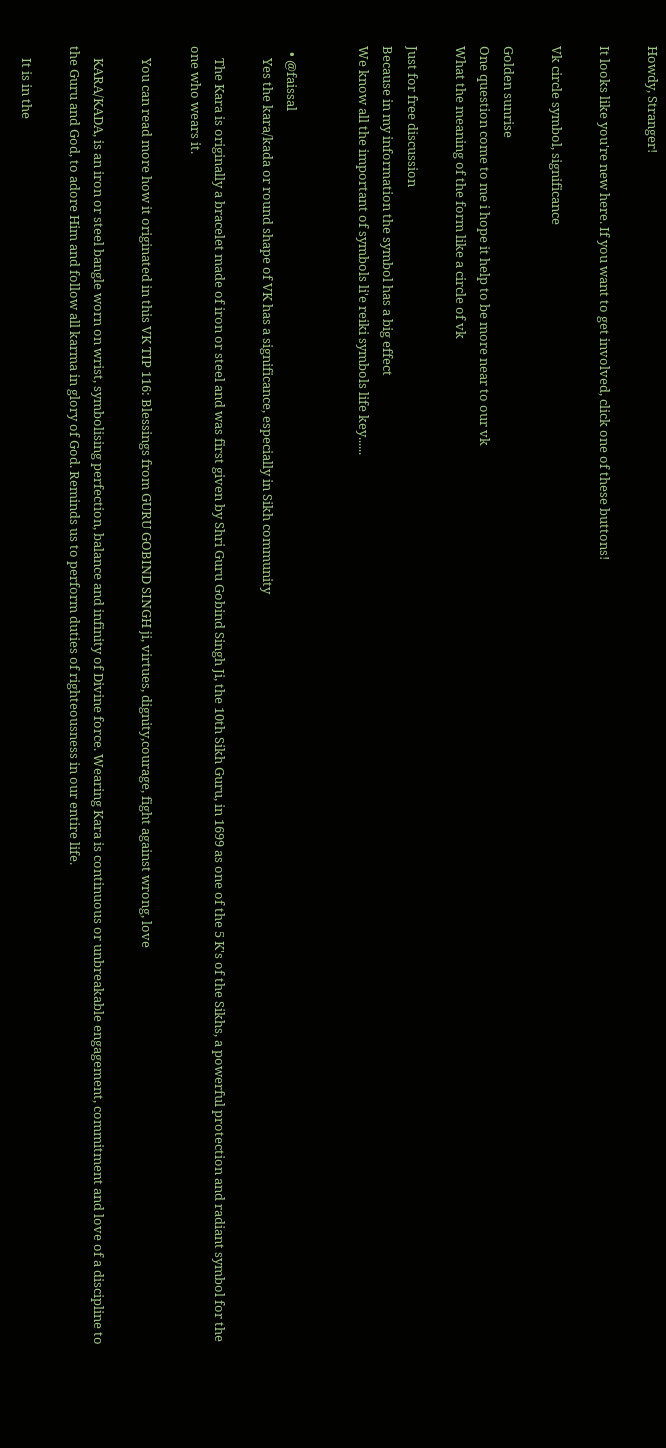Howdy, Stranger!

It looks like you're new here. If you want to get involved, click one of these buttons!

Vk circle symbol, significance

Golden sunrise
One question come to me i hope it help to be more near to our vk
What the meaning of the form like a circle of vk

Just for free discussion
Because in my information the symbol has a big effect
We know all the important of symbols li'e reiki symbols life key......


  • @faissal
    Yes the kara/kada or round shape of VK has a significance, especially in Sikh community

    The Kara is originally a bracelet made of iron or steel and was first given by Shri Guru Gobind Singh Ji, the 10th Sikh Guru, in 1699 as one of the 5 K's of the Sikhs, a powerful protection and radiant symbol for the one who wears it.

    You can read more how it originated in this VK TIP 116: Blessings from GURU GOBIND SINGH ji, virtues, dignity,courage, fight against wrong, love

    KARA/KADA, is an iron or steel bangle worn on wrist, symbolising perfection, balance and infinity of Divine force. Wearing Kara is continuous or unbreakable engagement, commitment and love of a discipline to the Guru and God, to adore Him and follow all karma in glory of God. Reminds us to perform duties of righteousness in our entire life.

    It is in the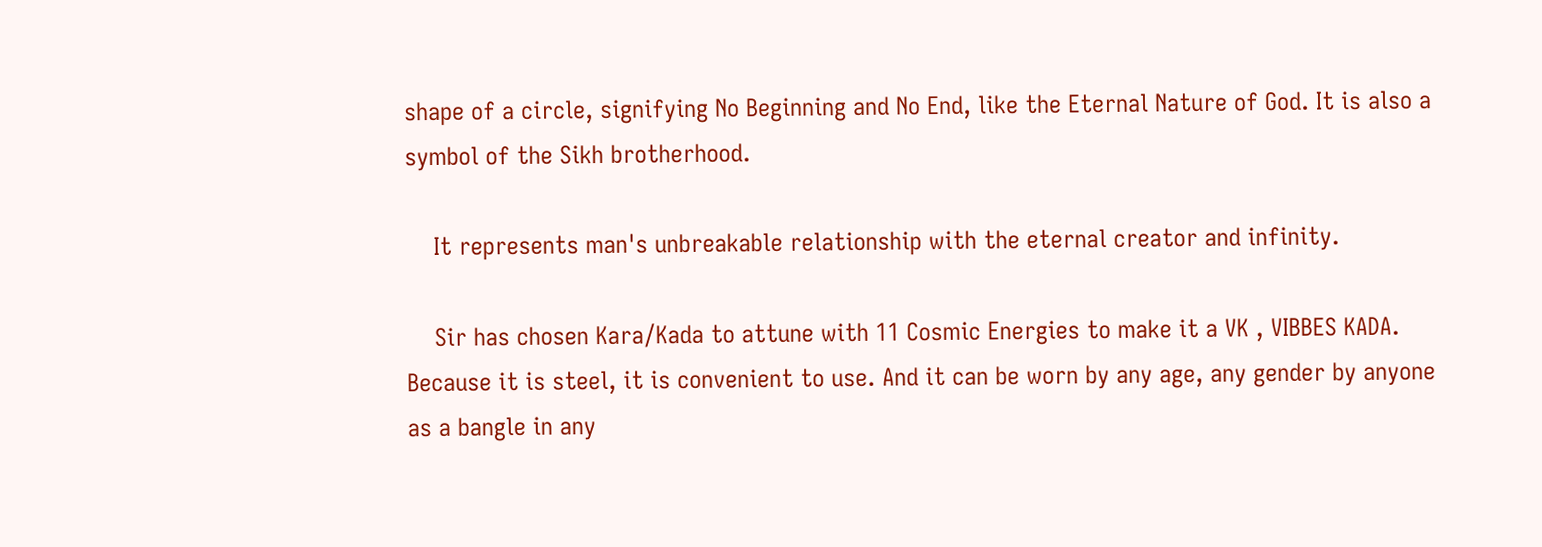shape of a circle, signifying No Beginning and No End, like the Eternal Nature of God. It is also a symbol of the Sikh brotherhood.

    It represents man's unbreakable relationship with the eternal creator and infinity.

    Sir has chosen Kara/Kada to attune with 11 Cosmic Energies to make it a VK , VIBBES KADA. Because it is steel, it is convenient to use. And it can be worn by any age, any gender by anyone as a bangle in any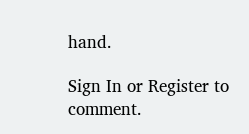hand.

Sign In or Register to comment.